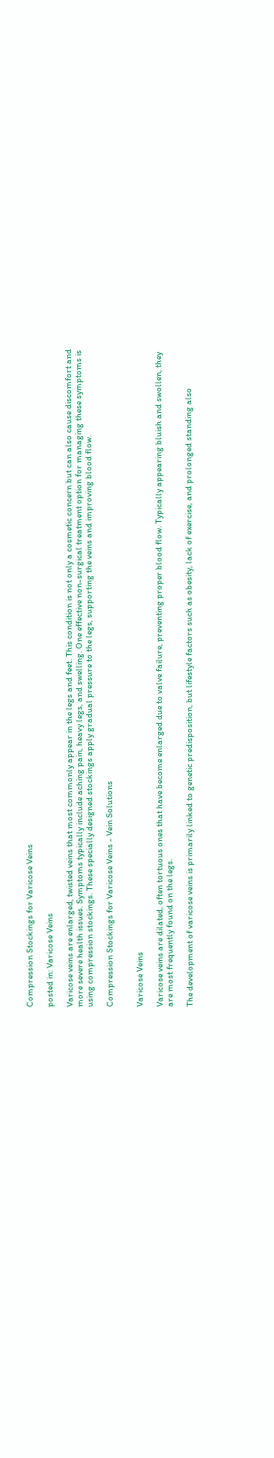Compression Stockings for Varicose Veins

posted in: Varicose Veins

Varicose veins are enlarged, twisted veins that most commonly appear in the legs and feet. This condition is not only a cosmetic concern but can also cause discomfort and more severe health issues. Symptoms typically include aching pain, heavy legs, and swelling. One effective non-surgical treatment option for managing these symptoms is using compression stockings. These specially designed stockings apply gradual pressure to the legs, supporting the veins and improving blood flow.

Compression Stockings for Varicose Veins - Vein Solutions


Varicose Veins

Varicose veins are dilated, often tortuous ones that have become enlarged due to valve failure, preventing proper blood flow. Typically appearing bluish and swollen, they are most frequently found on the legs.

The development of varicose veins is primarily linked to genetic predisposition, but lifestyle factors such as obesity, lack of exercise, and prolonged standing also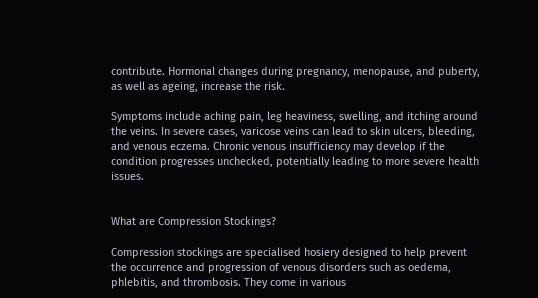contribute. Hormonal changes during pregnancy, menopause, and puberty, as well as ageing, increase the risk.

Symptoms include aching pain, leg heaviness, swelling, and itching around the veins. In severe cases, varicose veins can lead to skin ulcers, bleeding, and venous eczema. Chronic venous insufficiency may develop if the condition progresses unchecked, potentially leading to more severe health issues.


What are Compression Stockings?

Compression stockings are specialised hosiery designed to help prevent the occurrence and progression of venous disorders such as oedema, phlebitis, and thrombosis. They come in various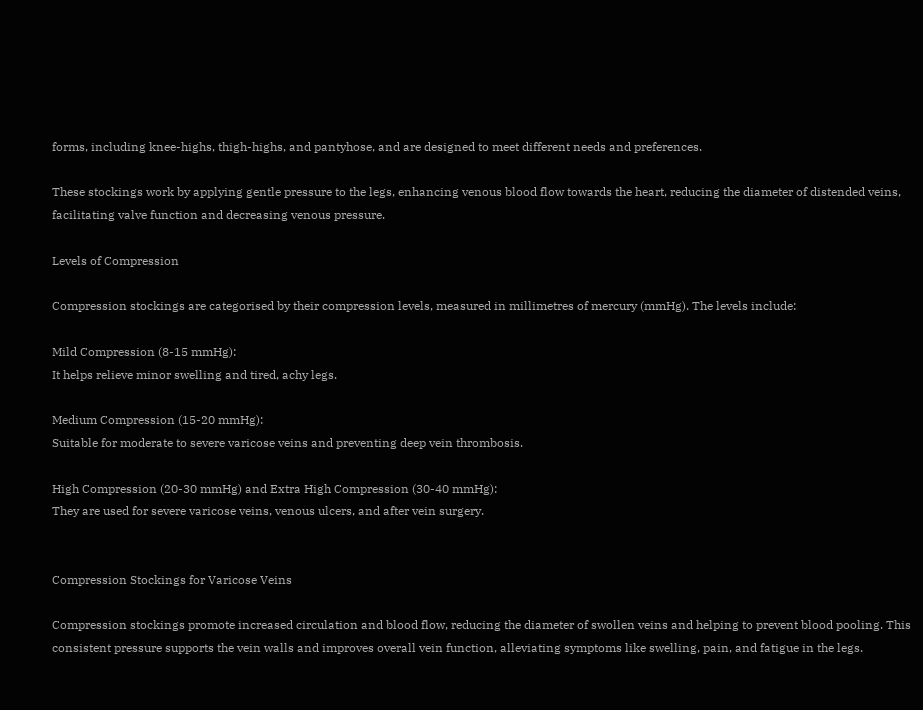forms, including knee-highs, thigh-highs, and pantyhose, and are designed to meet different needs and preferences.

These stockings work by applying gentle pressure to the legs, enhancing venous blood flow towards the heart, reducing the diameter of distended veins, facilitating valve function and decreasing venous pressure.

Levels of Compression

Compression stockings are categorised by their compression levels, measured in millimetres of mercury (mmHg). The levels include:

Mild Compression (8-15 mmHg):
It helps relieve minor swelling and tired, achy legs.

Medium Compression (15-20 mmHg):
Suitable for moderate to severe varicose veins and preventing deep vein thrombosis.

High Compression (20-30 mmHg) and Extra High Compression (30-40 mmHg):
They are used for severe varicose veins, venous ulcers, and after vein surgery.


Compression Stockings for Varicose Veins

Compression stockings promote increased circulation and blood flow, reducing the diameter of swollen veins and helping to prevent blood pooling. This consistent pressure supports the vein walls and improves overall vein function, alleviating symptoms like swelling, pain, and fatigue in the legs.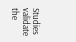Studies validate the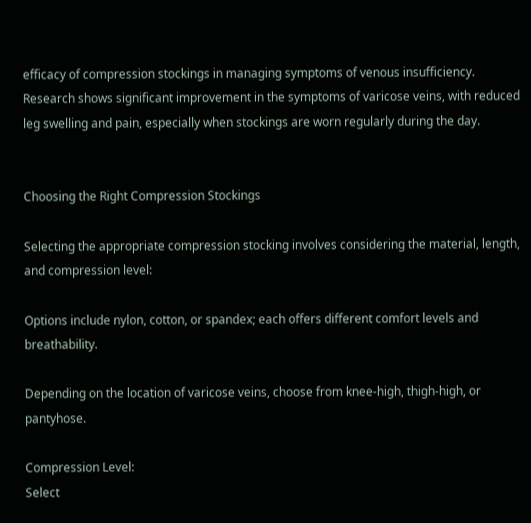efficacy of compression stockings in managing symptoms of venous insufficiency. Research shows significant improvement in the symptoms of varicose veins, with reduced leg swelling and pain, especially when stockings are worn regularly during the day.


Choosing the Right Compression Stockings

Selecting the appropriate compression stocking involves considering the material, length, and compression level:

Options include nylon, cotton, or spandex; each offers different comfort levels and breathability.

Depending on the location of varicose veins, choose from knee-high, thigh-high, or pantyhose.

Compression Level:
Select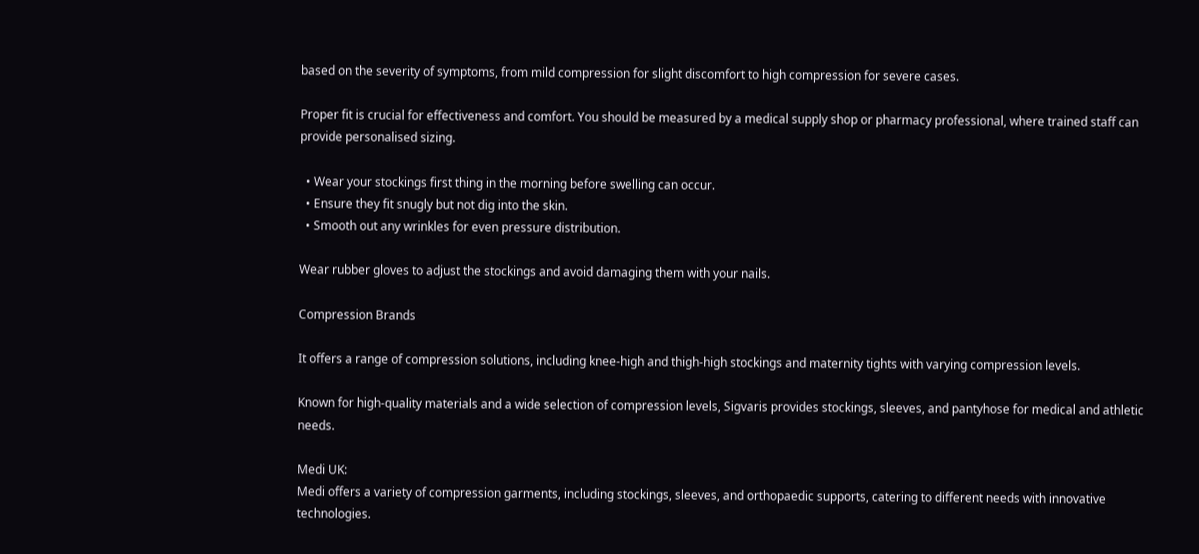based on the severity of symptoms, from mild compression for slight discomfort to high compression for severe cases.

Proper fit is crucial for effectiveness and comfort. You should be measured by a medical supply shop or pharmacy professional, where trained staff can provide personalised sizing.

  • Wear your stockings first thing in the morning before swelling can occur.
  • Ensure they fit snugly but not dig into the skin.
  • Smooth out any wrinkles for even pressure distribution.

Wear rubber gloves to adjust the stockings and avoid damaging them with your nails.

Compression Brands

It offers a range of compression solutions, including knee-high and thigh-high stockings and maternity tights with varying compression levels.

Known for high-quality materials and a wide selection of compression levels, Sigvaris provides stockings, sleeves, and pantyhose for medical and athletic needs.

Medi UK:
Medi offers a variety of compression garments, including stockings, sleeves, and orthopaedic supports, catering to different needs with innovative technologies.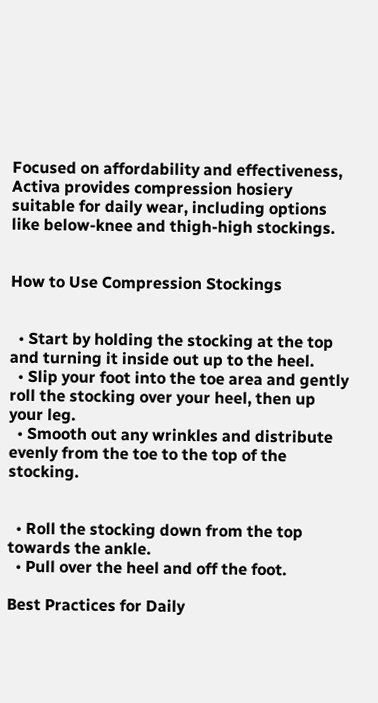Focused on affordability and effectiveness, Activa provides compression hosiery suitable for daily wear, including options like below-knee and thigh-high stockings.


How to Use Compression Stockings


  • Start by holding the stocking at the top and turning it inside out up to the heel.
  • Slip your foot into the toe area and gently roll the stocking over your heel, then up your leg.
  • Smooth out any wrinkles and distribute evenly from the toe to the top of the stocking.


  • Roll the stocking down from the top towards the ankle.
  • Pull over the heel and off the foot.

Best Practices for Daily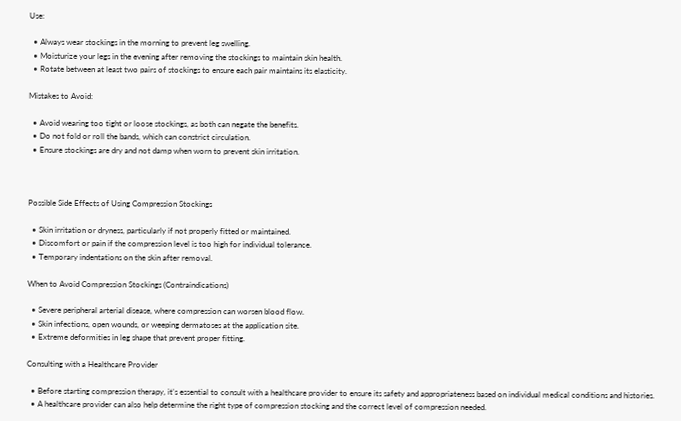Use:

  • Always wear stockings in the morning to prevent leg swelling.
  • Moisturize your legs in the evening after removing the stockings to maintain skin health.
  • Rotate between at least two pairs of stockings to ensure each pair maintains its elasticity.

Mistakes to Avoid:

  • Avoid wearing too tight or loose stockings, as both can negate the benefits.
  • Do not fold or roll the bands, which can constrict circulation.
  • Ensure stockings are dry and not damp when worn to prevent skin irritation.



Possible Side Effects of Using Compression Stockings

  • Skin irritation or dryness, particularly if not properly fitted or maintained.
  • Discomfort or pain if the compression level is too high for individual tolerance.
  • Temporary indentations on the skin after removal.

When to Avoid Compression Stockings (Contraindications)

  • Severe peripheral arterial disease, where compression can worsen blood flow.
  • Skin infections, open wounds, or weeping dermatoses at the application site.
  • Extreme deformities in leg shape that prevent proper fitting.

Consulting with a Healthcare Provider

  • Before starting compression therapy, it’s essential to consult with a healthcare provider to ensure its safety and appropriateness based on individual medical conditions and histories.
  • A healthcare provider can also help determine the right type of compression stocking and the correct level of compression needed.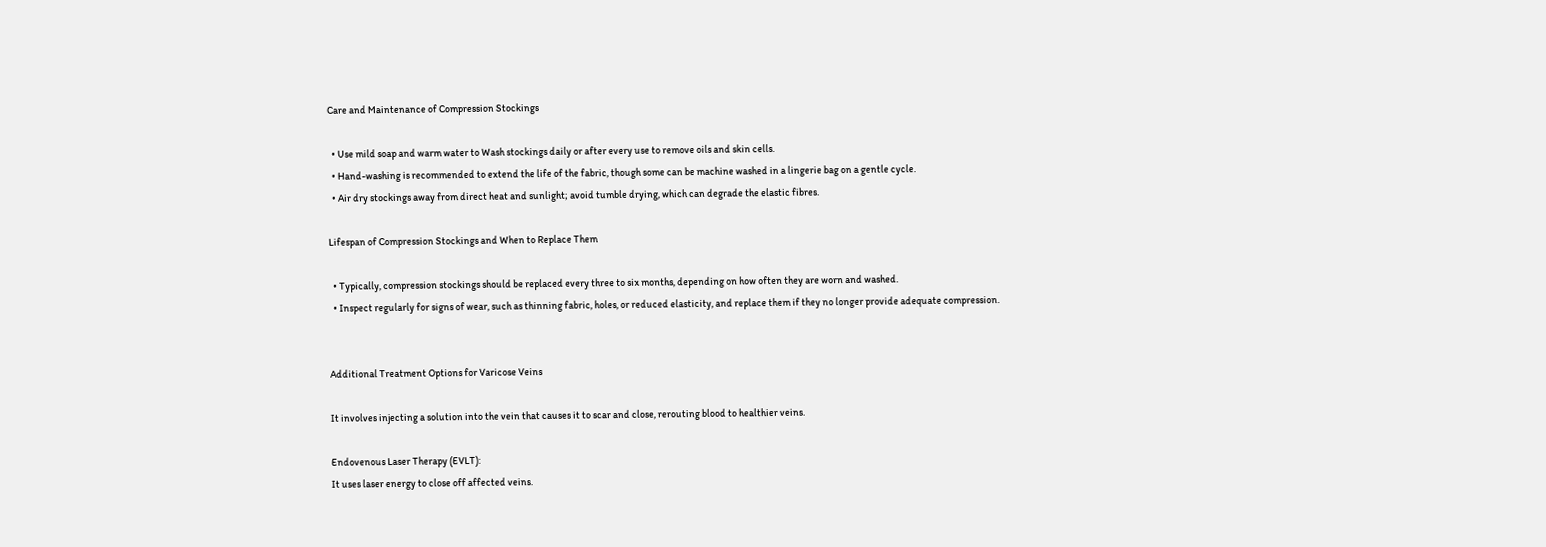Care and Maintenance of Compression Stockings

  • Use mild soap and warm water to Wash stockings daily or after every use to remove oils and skin cells.
  • Hand-washing is recommended to extend the life of the fabric, though some can be machine washed in a lingerie bag on a gentle cycle.
  • Air dry stockings away from direct heat and sunlight; avoid tumble drying, which can degrade the elastic fibres.

Lifespan of Compression Stockings and When to Replace Them

  • Typically, compression stockings should be replaced every three to six months, depending on how often they are worn and washed.
  • Inspect regularly for signs of wear, such as thinning fabric, holes, or reduced elasticity, and replace them if they no longer provide adequate compression.


Additional Treatment Options for Varicose Veins

It involves injecting a solution into the vein that causes it to scar and close, rerouting blood to healthier veins.

Endovenous Laser Therapy (EVLT):
It uses laser energy to close off affected veins.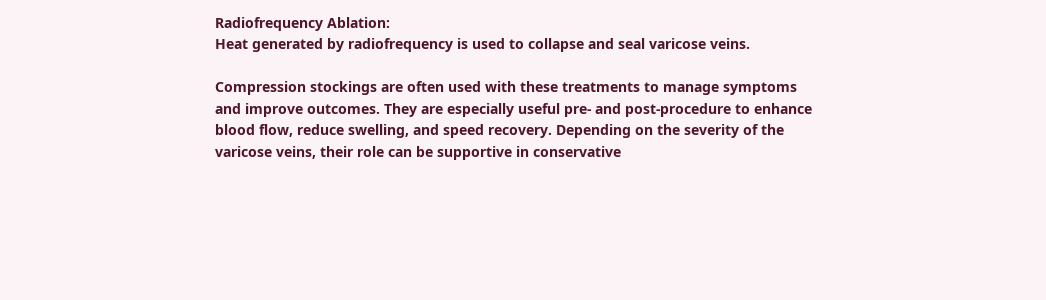Radiofrequency Ablation:
Heat generated by radiofrequency is used to collapse and seal varicose veins.

Compression stockings are often used with these treatments to manage symptoms and improve outcomes. They are especially useful pre- and post-procedure to enhance blood flow, reduce swelling, and speed recovery. Depending on the severity of the varicose veins, their role can be supportive in conservative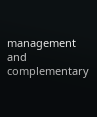management and complementary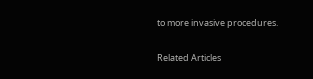to more invasive procedures.


Related Articles